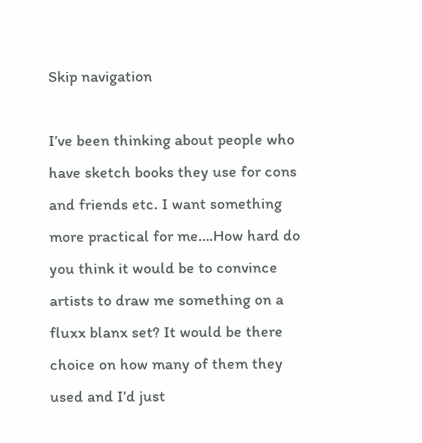Skip navigation

I’ve been thinking about people who have sketch books they use for cons and friends etc. I want something more practical for me….How hard do you think it would be to convince artists to draw me something on a fluxx blanx set? It would be there choice on how many of them they used and I’d just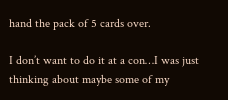hand the pack of 5 cards over.

I don’t want to do it at a con…I was just thinking about maybe some of my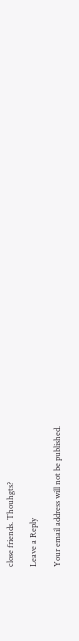close friends. Thouhgts?

Leave a Reply

Your email address will not be published.